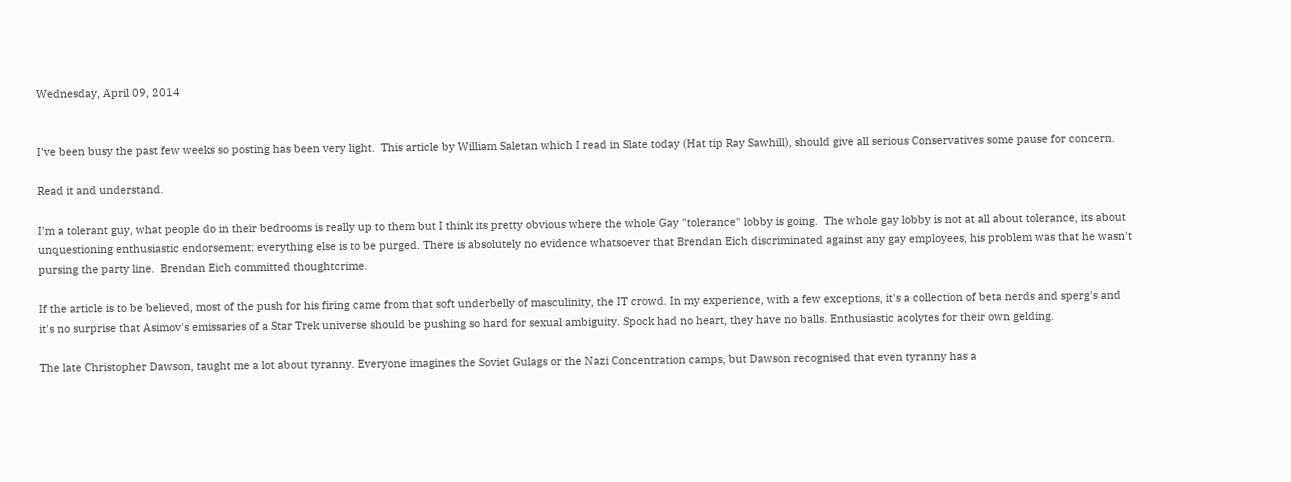Wednesday, April 09, 2014


I've been busy the past few weeks so posting has been very light.  This article by William Saletan which I read in Slate today (Hat tip Ray Sawhill), should give all serious Conservatives some pause for concern.

Read it and understand.

I'm a tolerant guy, what people do in their bedrooms is really up to them but I think its pretty obvious where the whole Gay "tolerance" lobby is going.  The whole gay lobby is not at all about tolerance, its about unquestioning enthusiastic endorsement: everything else is to be purged. There is absolutely no evidence whatsoever that Brendan Eich discriminated against any gay employees, his problem was that he wasn't pursing the party line.  Brendan Eich committed thoughtcrime.

If the article is to be believed, most of the push for his firing came from that soft underbelly of masculinity, the IT crowd. In my experience, with a few exceptions, it's a collection of beta nerds and sperg's and it's no surprise that Asimov's emissaries of a Star Trek universe should be pushing so hard for sexual ambiguity. Spock had no heart, they have no balls. Enthusiastic acolytes for their own gelding.

The late Christopher Dawson, taught me a lot about tyranny. Everyone imagines the Soviet Gulags or the Nazi Concentration camps, but Dawson recognised that even tyranny has a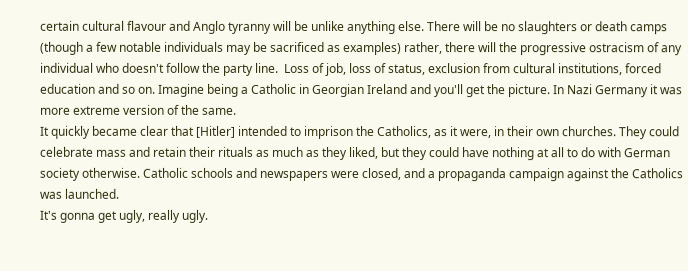certain cultural flavour and Anglo tyranny will be unlike anything else. There will be no slaughters or death camps (though a few notable individuals may be sacrificed as examples) rather, there will the progressive ostracism of any individual who doesn't follow the party line.  Loss of job, loss of status, exclusion from cultural institutions, forced education and so on. Imagine being a Catholic in Georgian Ireland and you'll get the picture. In Nazi Germany it was more extreme version of the same.
It quickly became clear that [Hitler] intended to imprison the Catholics, as it were, in their own churches. They could celebrate mass and retain their rituals as much as they liked, but they could have nothing at all to do with German society otherwise. Catholic schools and newspapers were closed, and a propaganda campaign against the Catholics was launched.
It's gonna get ugly, really ugly.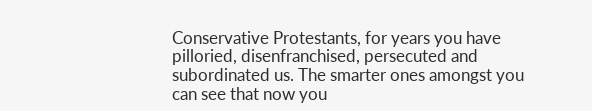Conservative Protestants, for years you have pilloried, disenfranchised, persecuted and subordinated us. The smarter ones amongst you can see that now you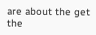are about the get the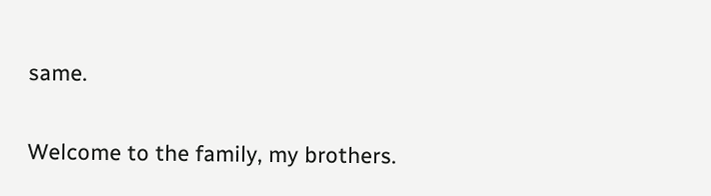same.

Welcome to the family, my brothers.